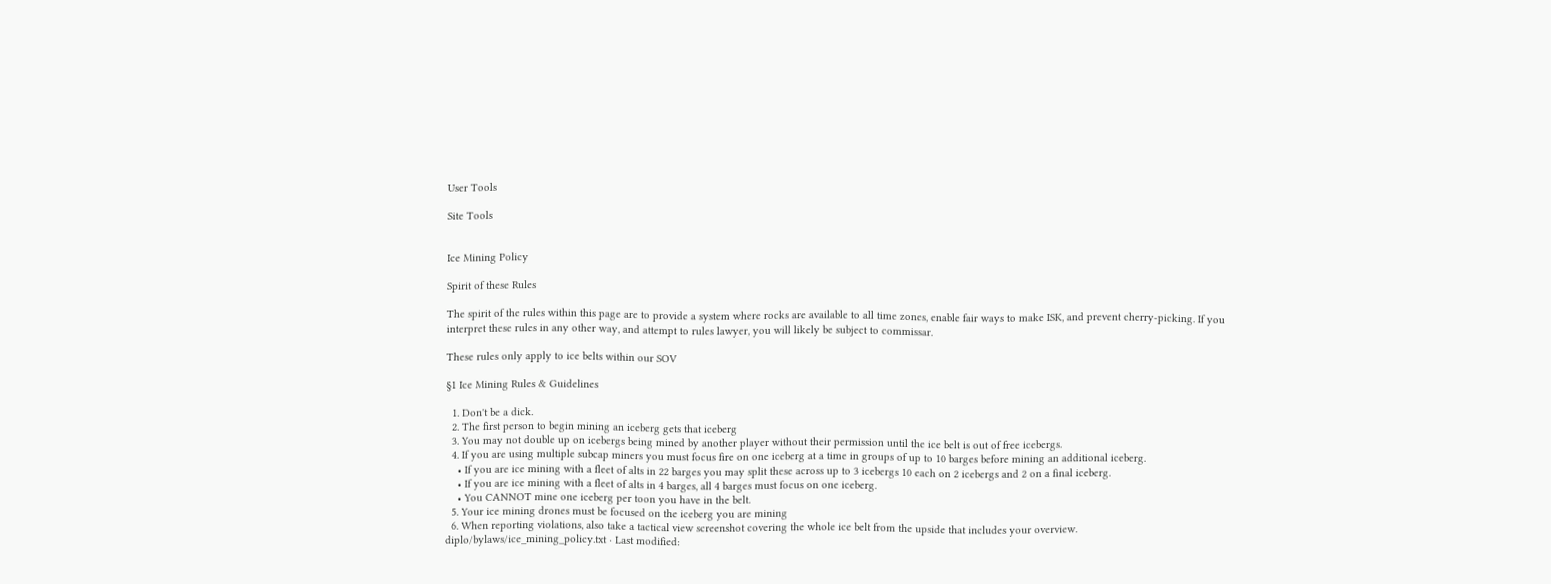User Tools

Site Tools


Ice Mining Policy

Spirit of these Rules

The spirit of the rules within this page are to provide a system where rocks are available to all time zones, enable fair ways to make ISK, and prevent cherry-picking. If you interpret these rules in any other way, and attempt to rules lawyer, you will likely be subject to commissar.

These rules only apply to ice belts within our SOV

§1 Ice Mining Rules & Guidelines

  1. Don't be a dick.
  2. The first person to begin mining an iceberg gets that iceberg
  3. You may not double up on icebergs being mined by another player without their permission until the ice belt is out of free icebergs.
  4. If you are using multiple subcap miners you must focus fire on one iceberg at a time in groups of up to 10 barges before mining an additional iceberg.
    • If you are ice mining with a fleet of alts in 22 barges you may split these across up to 3 icebergs 10 each on 2 icebergs and 2 on a final iceberg.
    • If you are ice mining with a fleet of alts in 4 barges, all 4 barges must focus on one iceberg.
    • You CANNOT mine one iceberg per toon you have in the belt.
  5. Your ice mining drones must be focused on the iceberg you are mining
  6. When reporting violations, also take a tactical view screenshot covering the whole ice belt from the upside that includes your overview.
diplo/bylaws/ice_mining_policy.txt · Last modified: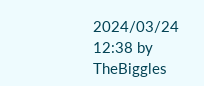2024/03/24 12:38 by TheBiggles